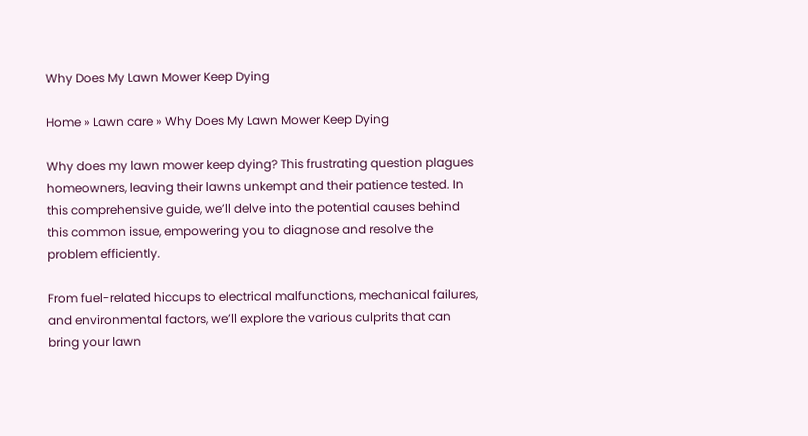Why Does My Lawn Mower Keep Dying

Home » Lawn care » Why Does My Lawn Mower Keep Dying

Why does my lawn mower keep dying? This frustrating question plagues homeowners, leaving their lawns unkempt and their patience tested. In this comprehensive guide, we’ll delve into the potential causes behind this common issue, empowering you to diagnose and resolve the problem efficiently.

From fuel-related hiccups to electrical malfunctions, mechanical failures, and environmental factors, we’ll explore the various culprits that can bring your lawn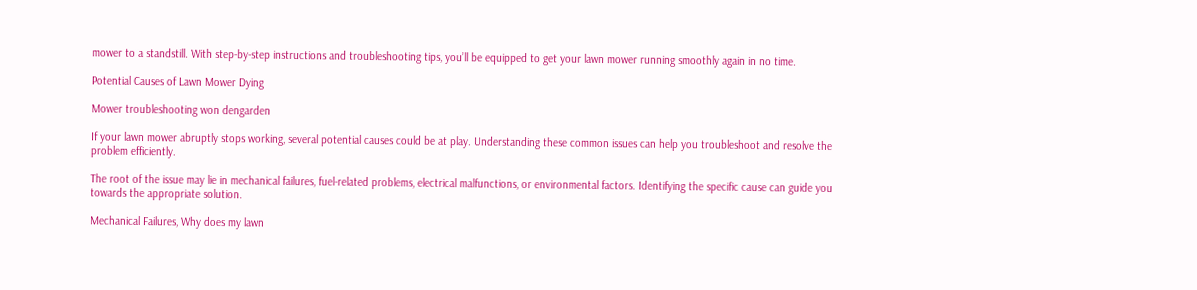mower to a standstill. With step-by-step instructions and troubleshooting tips, you’ll be equipped to get your lawn mower running smoothly again in no time.

Potential Causes of Lawn Mower Dying

Mower troubleshooting won dengarden

If your lawn mower abruptly stops working, several potential causes could be at play. Understanding these common issues can help you troubleshoot and resolve the problem efficiently.

The root of the issue may lie in mechanical failures, fuel-related problems, electrical malfunctions, or environmental factors. Identifying the specific cause can guide you towards the appropriate solution.

Mechanical Failures, Why does my lawn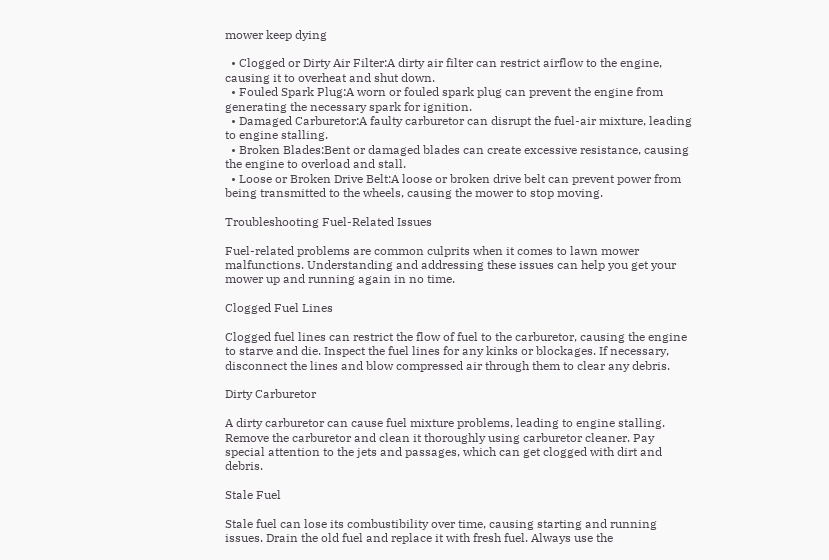mower keep dying

  • Clogged or Dirty Air Filter:A dirty air filter can restrict airflow to the engine, causing it to overheat and shut down.
  • Fouled Spark Plug:A worn or fouled spark plug can prevent the engine from generating the necessary spark for ignition.
  • Damaged Carburetor:A faulty carburetor can disrupt the fuel-air mixture, leading to engine stalling.
  • Broken Blades:Bent or damaged blades can create excessive resistance, causing the engine to overload and stall.
  • Loose or Broken Drive Belt:A loose or broken drive belt can prevent power from being transmitted to the wheels, causing the mower to stop moving.

Troubleshooting Fuel-Related Issues

Fuel-related problems are common culprits when it comes to lawn mower malfunctions. Understanding and addressing these issues can help you get your mower up and running again in no time.

Clogged Fuel Lines

Clogged fuel lines can restrict the flow of fuel to the carburetor, causing the engine to starve and die. Inspect the fuel lines for any kinks or blockages. If necessary, disconnect the lines and blow compressed air through them to clear any debris.

Dirty Carburetor

A dirty carburetor can cause fuel mixture problems, leading to engine stalling. Remove the carburetor and clean it thoroughly using carburetor cleaner. Pay special attention to the jets and passages, which can get clogged with dirt and debris.

Stale Fuel

Stale fuel can lose its combustibility over time, causing starting and running issues. Drain the old fuel and replace it with fresh fuel. Always use the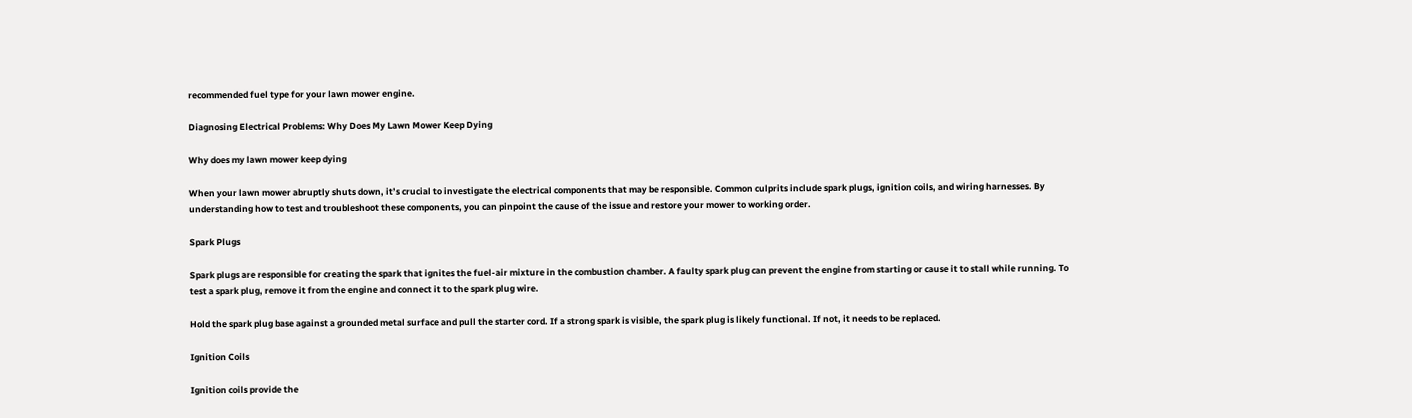recommended fuel type for your lawn mower engine.

Diagnosing Electrical Problems: Why Does My Lawn Mower Keep Dying

Why does my lawn mower keep dying

When your lawn mower abruptly shuts down, it’s crucial to investigate the electrical components that may be responsible. Common culprits include spark plugs, ignition coils, and wiring harnesses. By understanding how to test and troubleshoot these components, you can pinpoint the cause of the issue and restore your mower to working order.

Spark Plugs

Spark plugs are responsible for creating the spark that ignites the fuel-air mixture in the combustion chamber. A faulty spark plug can prevent the engine from starting or cause it to stall while running. To test a spark plug, remove it from the engine and connect it to the spark plug wire.

Hold the spark plug base against a grounded metal surface and pull the starter cord. If a strong spark is visible, the spark plug is likely functional. If not, it needs to be replaced.

Ignition Coils

Ignition coils provide the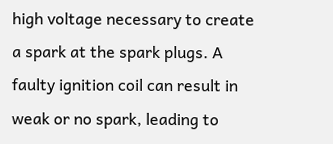high voltage necessary to create a spark at the spark plugs. A faulty ignition coil can result in weak or no spark, leading to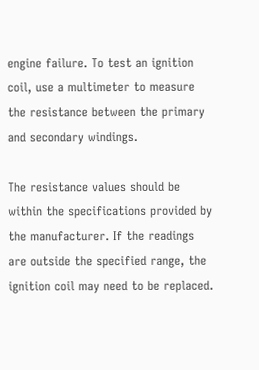engine failure. To test an ignition coil, use a multimeter to measure the resistance between the primary and secondary windings.

The resistance values should be within the specifications provided by the manufacturer. If the readings are outside the specified range, the ignition coil may need to be replaced.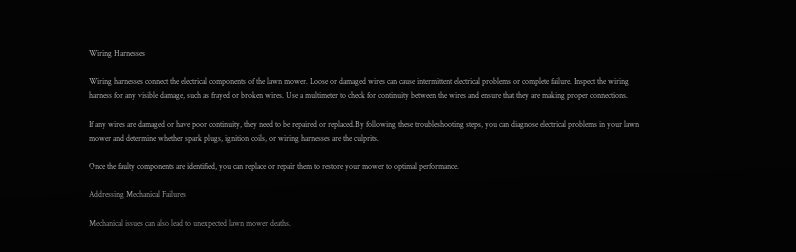Wiring Harnesses

Wiring harnesses connect the electrical components of the lawn mower. Loose or damaged wires can cause intermittent electrical problems or complete failure. Inspect the wiring harness for any visible damage, such as frayed or broken wires. Use a multimeter to check for continuity between the wires and ensure that they are making proper connections.

If any wires are damaged or have poor continuity, they need to be repaired or replaced.By following these troubleshooting steps, you can diagnose electrical problems in your lawn mower and determine whether spark plugs, ignition coils, or wiring harnesses are the culprits.

Once the faulty components are identified, you can replace or repair them to restore your mower to optimal performance.

Addressing Mechanical Failures

Mechanical issues can also lead to unexpected lawn mower deaths.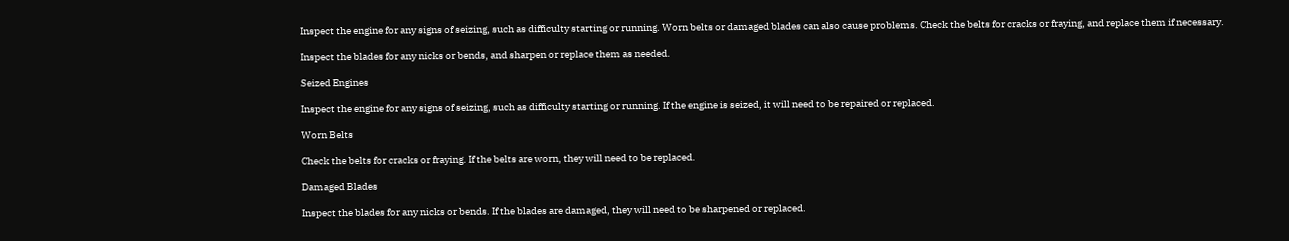Inspect the engine for any signs of seizing, such as difficulty starting or running. Worn belts or damaged blades can also cause problems. Check the belts for cracks or fraying, and replace them if necessary.

Inspect the blades for any nicks or bends, and sharpen or replace them as needed.

Seized Engines

Inspect the engine for any signs of seizing, such as difficulty starting or running. If the engine is seized, it will need to be repaired or replaced.

Worn Belts

Check the belts for cracks or fraying. If the belts are worn, they will need to be replaced.

Damaged Blades

Inspect the blades for any nicks or bends. If the blades are damaged, they will need to be sharpened or replaced.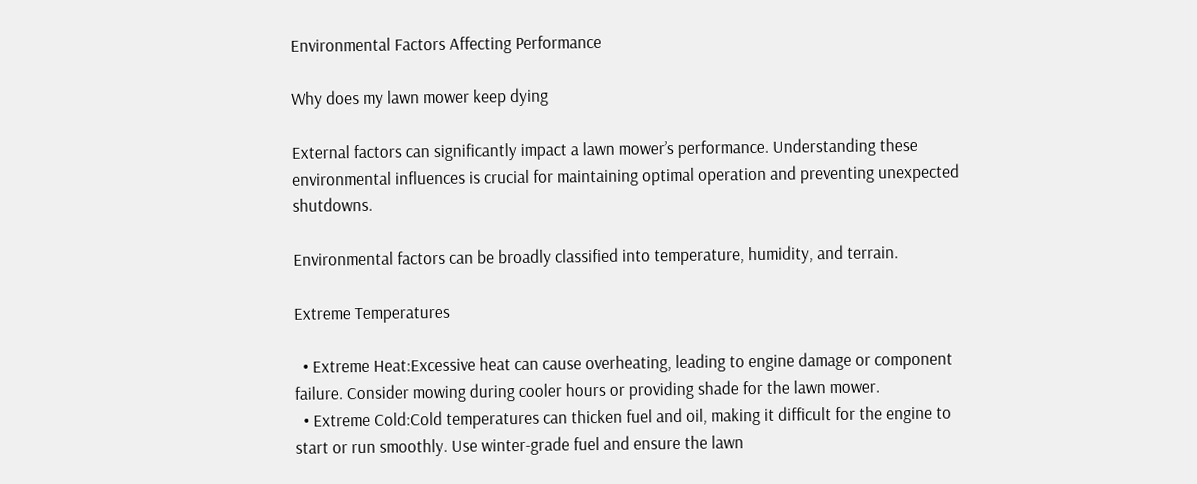Environmental Factors Affecting Performance

Why does my lawn mower keep dying

External factors can significantly impact a lawn mower’s performance. Understanding these environmental influences is crucial for maintaining optimal operation and preventing unexpected shutdowns.

Environmental factors can be broadly classified into temperature, humidity, and terrain.

Extreme Temperatures

  • Extreme Heat:Excessive heat can cause overheating, leading to engine damage or component failure. Consider mowing during cooler hours or providing shade for the lawn mower.
  • Extreme Cold:Cold temperatures can thicken fuel and oil, making it difficult for the engine to start or run smoothly. Use winter-grade fuel and ensure the lawn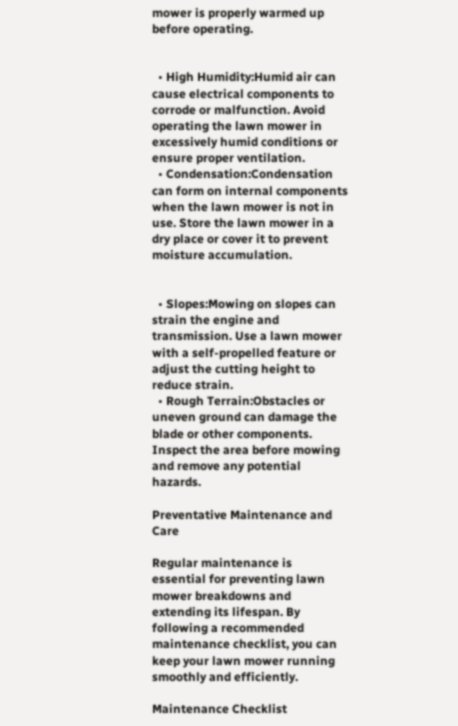mower is properly warmed up before operating.


  • High Humidity:Humid air can cause electrical components to corrode or malfunction. Avoid operating the lawn mower in excessively humid conditions or ensure proper ventilation.
  • Condensation:Condensation can form on internal components when the lawn mower is not in use. Store the lawn mower in a dry place or cover it to prevent moisture accumulation.


  • Slopes:Mowing on slopes can strain the engine and transmission. Use a lawn mower with a self-propelled feature or adjust the cutting height to reduce strain.
  • Rough Terrain:Obstacles or uneven ground can damage the blade or other components. Inspect the area before mowing and remove any potential hazards.

Preventative Maintenance and Care

Regular maintenance is essential for preventing lawn mower breakdowns and extending its lifespan. By following a recommended maintenance checklist, you can keep your lawn mower running smoothly and efficiently.

Maintenance Checklist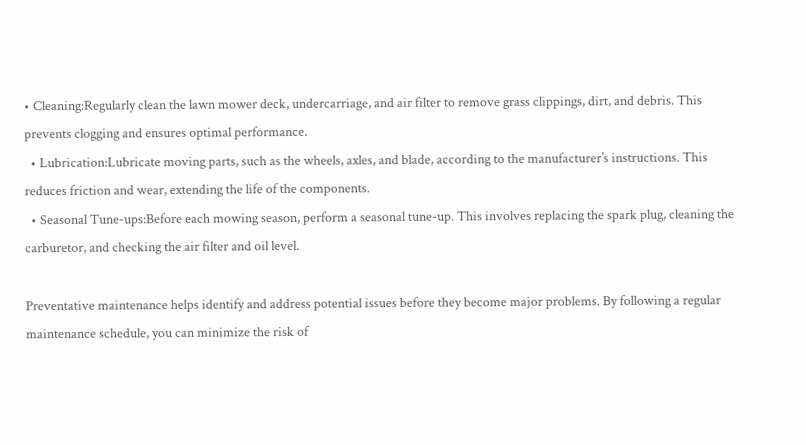• Cleaning:Regularly clean the lawn mower deck, undercarriage, and air filter to remove grass clippings, dirt, and debris. This prevents clogging and ensures optimal performance.
  • Lubrication:Lubricate moving parts, such as the wheels, axles, and blade, according to the manufacturer’s instructions. This reduces friction and wear, extending the life of the components.
  • Seasonal Tune-ups:Before each mowing season, perform a seasonal tune-up. This involves replacing the spark plug, cleaning the carburetor, and checking the air filter and oil level.

Preventative maintenance helps identify and address potential issues before they become major problems. By following a regular maintenance schedule, you can minimize the risk of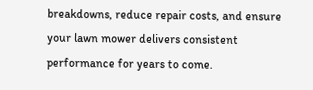breakdowns, reduce repair costs, and ensure your lawn mower delivers consistent performance for years to come.